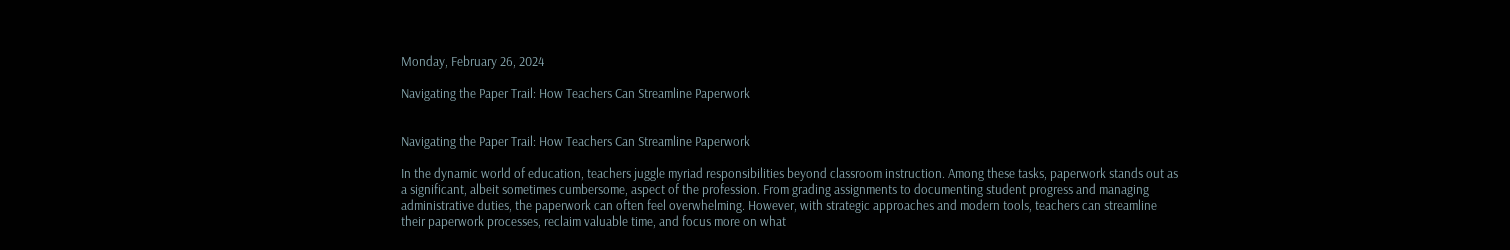Monday, February 26, 2024

Navigating the Paper Trail: How Teachers Can Streamline Paperwork


Navigating the Paper Trail: How Teachers Can Streamline Paperwork

In the dynamic world of education, teachers juggle myriad responsibilities beyond classroom instruction. Among these tasks, paperwork stands out as a significant, albeit sometimes cumbersome, aspect of the profession. From grading assignments to documenting student progress and managing administrative duties, the paperwork can often feel overwhelming. However, with strategic approaches and modern tools, teachers can streamline their paperwork processes, reclaim valuable time, and focus more on what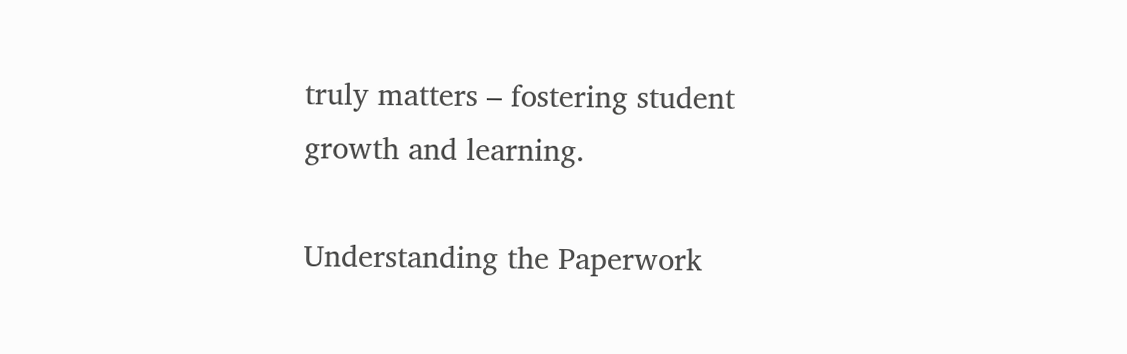truly matters – fostering student growth and learning.

Understanding the Paperwork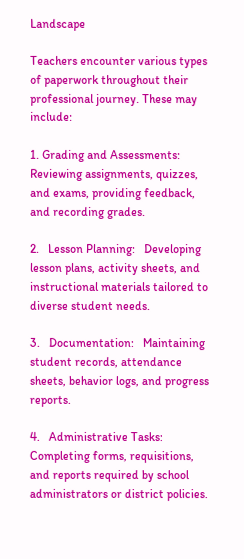Landscape

Teachers encounter various types of paperwork throughout their professional journey. These may include:

1. Grading and Assessments: Reviewing assignments, quizzes, and exams, providing feedback, and recording grades.

2.   Lesson Planning:   Developing lesson plans, activity sheets, and instructional materials tailored to diverse student needs.

3.   Documentation:   Maintaining student records, attendance sheets, behavior logs, and progress reports.

4.   Administrative Tasks:   Completing forms, requisitions, and reports required by school administrators or district policies.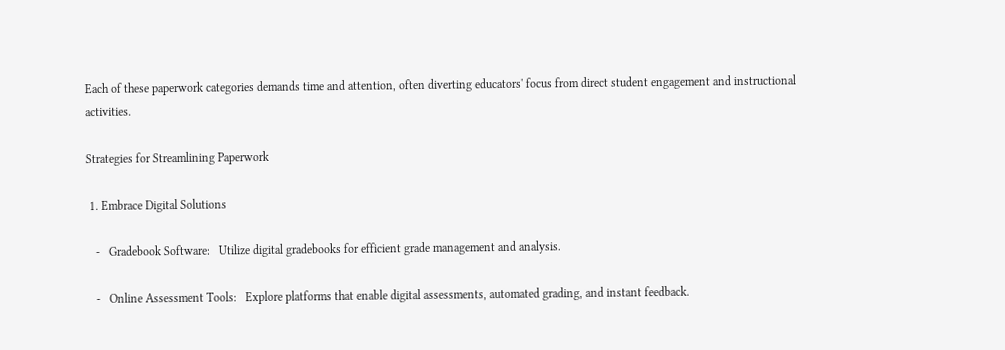Each of these paperwork categories demands time and attention, often diverting educators' focus from direct student engagement and instructional activities.

Strategies for Streamlining Paperwork

 1. Embrace Digital Solutions

   -   Gradebook Software:   Utilize digital gradebooks for efficient grade management and analysis.

   -   Online Assessment Tools:   Explore platforms that enable digital assessments, automated grading, and instant feedback.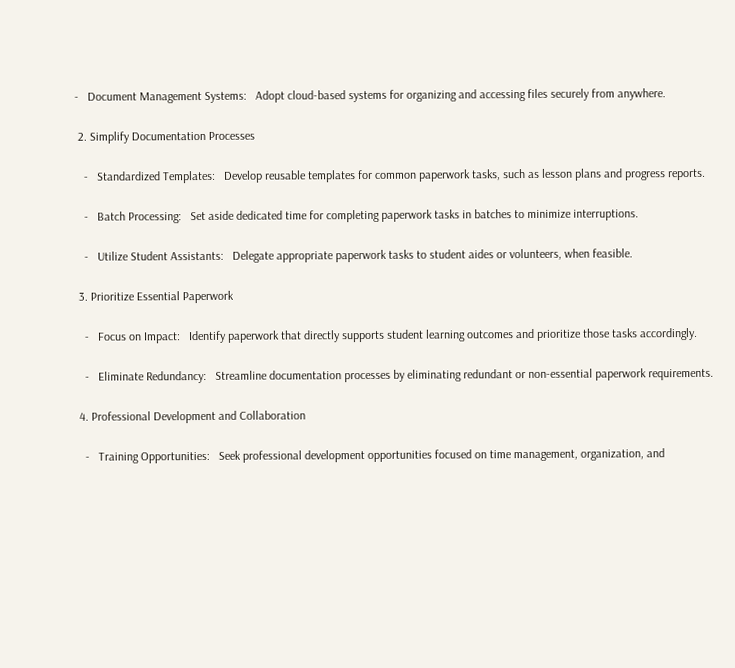-   Document Management Systems:   Adopt cloud-based systems for organizing and accessing files securely from anywhere.

 2. Simplify Documentation Processes

   -   Standardized Templates:   Develop reusable templates for common paperwork tasks, such as lesson plans and progress reports.

   -   Batch Processing:   Set aside dedicated time for completing paperwork tasks in batches to minimize interruptions.

   -   Utilize Student Assistants:   Delegate appropriate paperwork tasks to student aides or volunteers, when feasible.

 3. Prioritize Essential Paperwork

   -   Focus on Impact:   Identify paperwork that directly supports student learning outcomes and prioritize those tasks accordingly.

   -   Eliminate Redundancy:   Streamline documentation processes by eliminating redundant or non-essential paperwork requirements.

 4. Professional Development and Collaboration

   -   Training Opportunities:   Seek professional development opportunities focused on time management, organization, and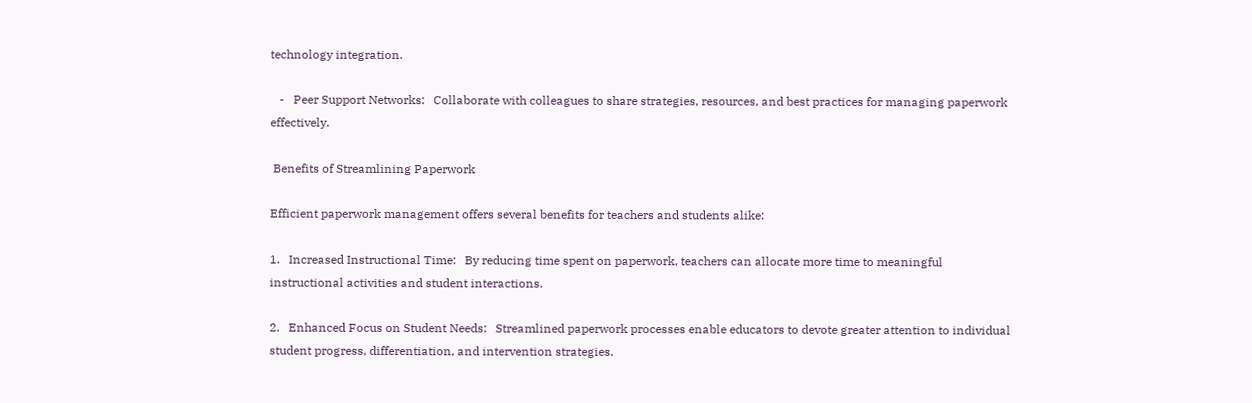technology integration.

   -   Peer Support Networks:   Collaborate with colleagues to share strategies, resources, and best practices for managing paperwork effectively.

 Benefits of Streamlining Paperwork

Efficient paperwork management offers several benefits for teachers and students alike:

1.   Increased Instructional Time:   By reducing time spent on paperwork, teachers can allocate more time to meaningful instructional activities and student interactions.

2.   Enhanced Focus on Student Needs:   Streamlined paperwork processes enable educators to devote greater attention to individual student progress, differentiation, and intervention strategies.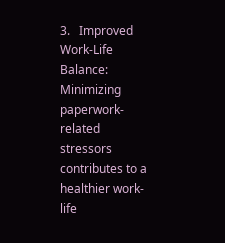3.   Improved Work-Life Balance:   Minimizing paperwork-related stressors contributes to a healthier work-life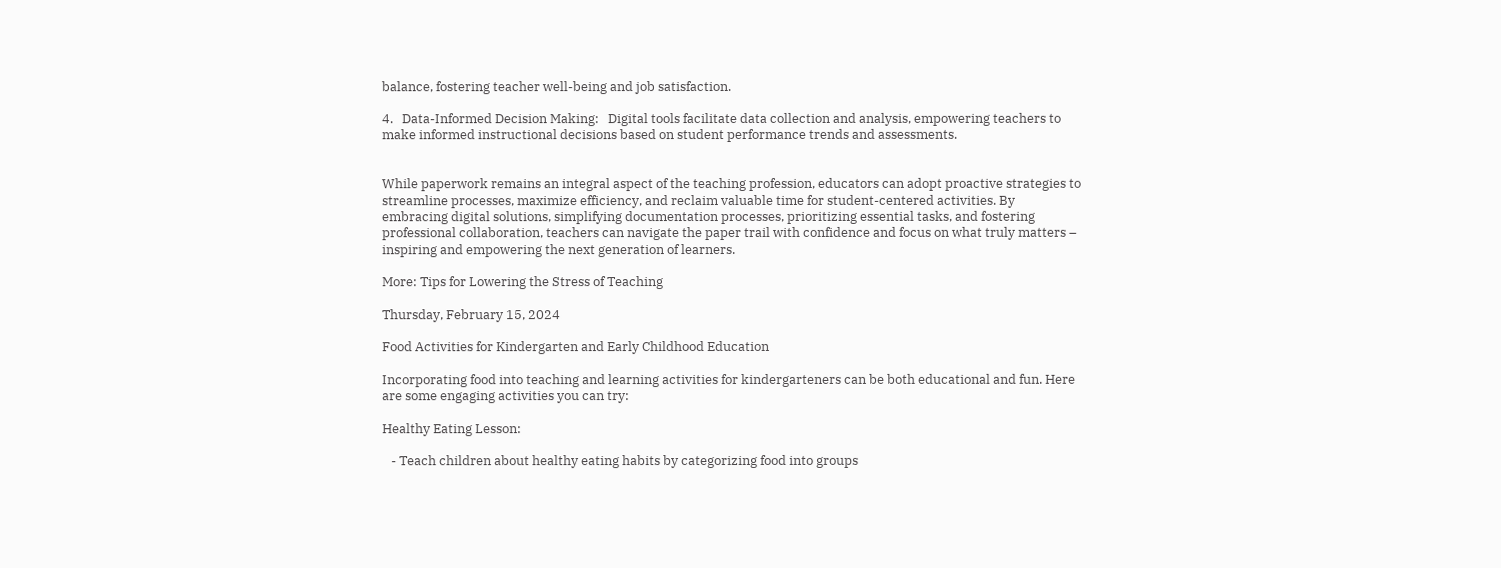balance, fostering teacher well-being and job satisfaction.

4.   Data-Informed Decision Making:   Digital tools facilitate data collection and analysis, empowering teachers to make informed instructional decisions based on student performance trends and assessments.


While paperwork remains an integral aspect of the teaching profession, educators can adopt proactive strategies to streamline processes, maximize efficiency, and reclaim valuable time for student-centered activities. By embracing digital solutions, simplifying documentation processes, prioritizing essential tasks, and fostering professional collaboration, teachers can navigate the paper trail with confidence and focus on what truly matters – inspiring and empowering the next generation of learners.

More: Tips for Lowering the Stress of Teaching

Thursday, February 15, 2024

Food Activities for Kindergarten and Early Childhood Education

Incorporating food into teaching and learning activities for kindergarteners can be both educational and fun. Here are some engaging activities you can try:

Healthy Eating Lesson:

   - Teach children about healthy eating habits by categorizing food into groups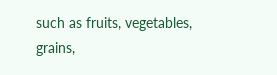such as fruits, vegetables, grains,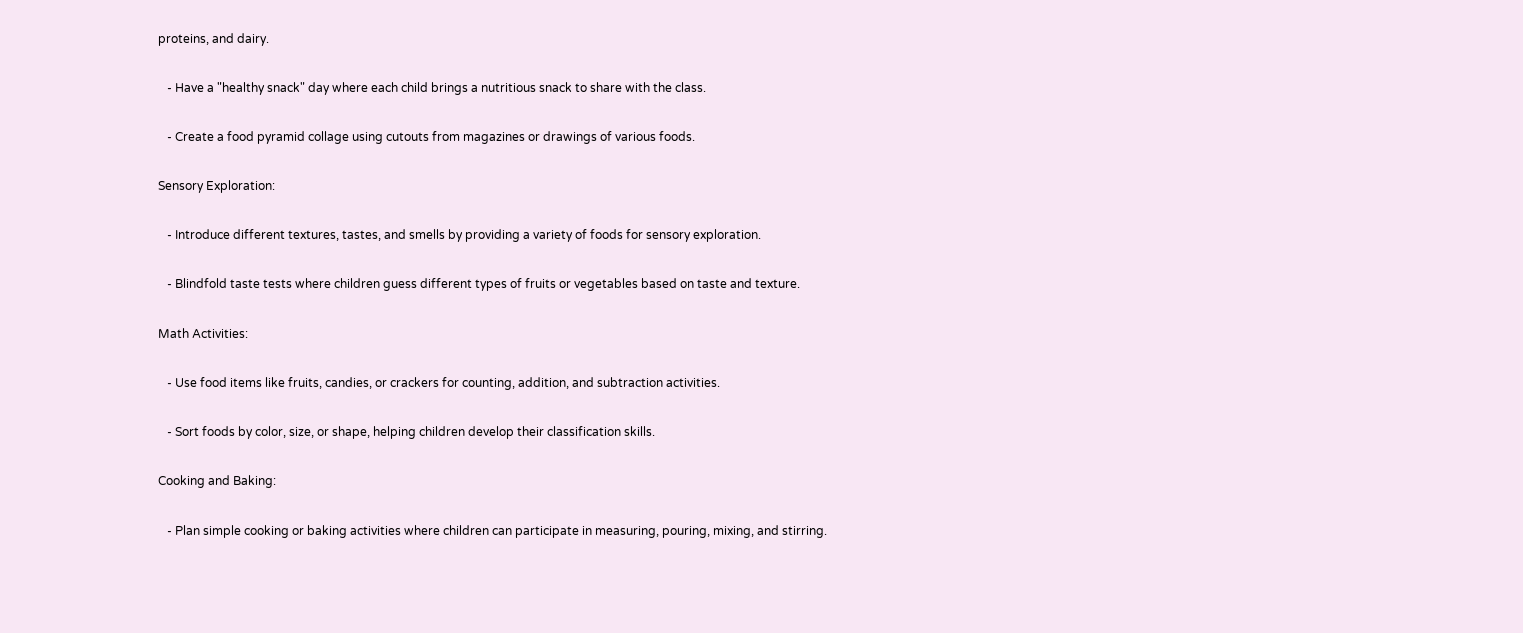proteins, and dairy.

   - Have a "healthy snack" day where each child brings a nutritious snack to share with the class.

   - Create a food pyramid collage using cutouts from magazines or drawings of various foods.

Sensory Exploration:

   - Introduce different textures, tastes, and smells by providing a variety of foods for sensory exploration.

   - Blindfold taste tests where children guess different types of fruits or vegetables based on taste and texture.

Math Activities:

   - Use food items like fruits, candies, or crackers for counting, addition, and subtraction activities.

   - Sort foods by color, size, or shape, helping children develop their classification skills.

Cooking and Baking:

   - Plan simple cooking or baking activities where children can participate in measuring, pouring, mixing, and stirring.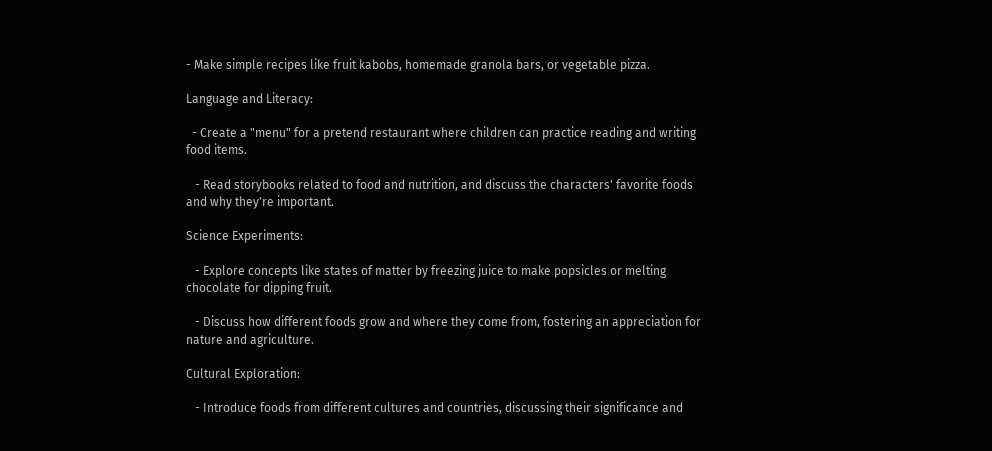- Make simple recipes like fruit kabobs, homemade granola bars, or vegetable pizza.

Language and Literacy:

  - Create a "menu" for a pretend restaurant where children can practice reading and writing food items.

   - Read storybooks related to food and nutrition, and discuss the characters' favorite foods and why they're important.

Science Experiments:

   - Explore concepts like states of matter by freezing juice to make popsicles or melting chocolate for dipping fruit.

   - Discuss how different foods grow and where they come from, fostering an appreciation for nature and agriculture.

Cultural Exploration:

   - Introduce foods from different cultures and countries, discussing their significance and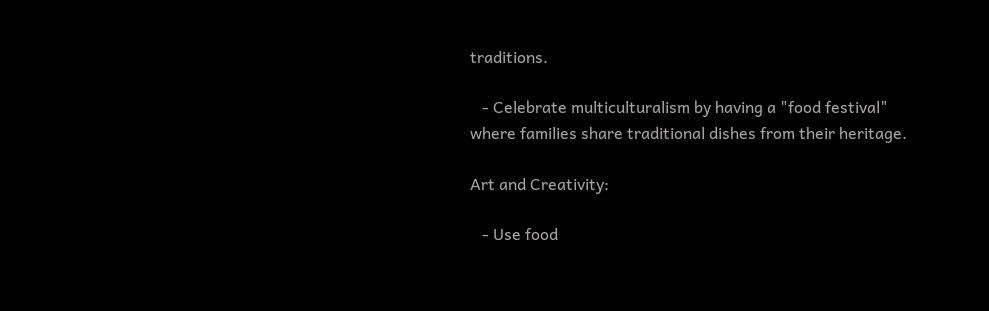traditions.

   - Celebrate multiculturalism by having a "food festival" where families share traditional dishes from their heritage.

Art and Creativity:

   - Use food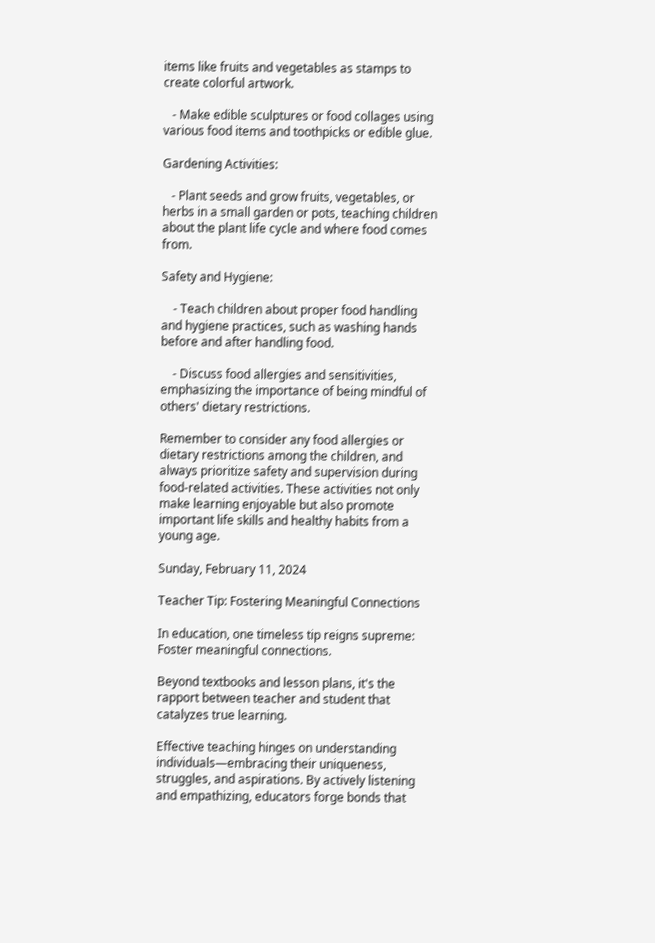items like fruits and vegetables as stamps to create colorful artwork.

   - Make edible sculptures or food collages using various food items and toothpicks or edible glue.

Gardening Activities:

   - Plant seeds and grow fruits, vegetables, or herbs in a small garden or pots, teaching children about the plant life cycle and where food comes from.

Safety and Hygiene:

    - Teach children about proper food handling and hygiene practices, such as washing hands before and after handling food.

    - Discuss food allergies and sensitivities, emphasizing the importance of being mindful of others' dietary restrictions.

Remember to consider any food allergies or dietary restrictions among the children, and always prioritize safety and supervision during food-related activities. These activities not only make learning enjoyable but also promote important life skills and healthy habits from a young age.

Sunday, February 11, 2024

Teacher Tip: Fostering Meaningful Connections

In education, one timeless tip reigns supreme: Foster meaningful connections.

Beyond textbooks and lesson plans, it's the rapport between teacher and student that catalyzes true learning.

Effective teaching hinges on understanding individuals—embracing their uniqueness, struggles, and aspirations. By actively listening and empathizing, educators forge bonds that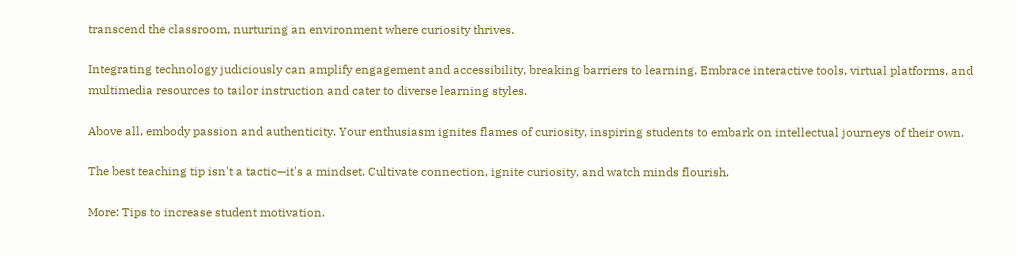transcend the classroom, nurturing an environment where curiosity thrives.

Integrating technology judiciously can amplify engagement and accessibility, breaking barriers to learning. Embrace interactive tools, virtual platforms, and multimedia resources to tailor instruction and cater to diverse learning styles.

Above all, embody passion and authenticity. Your enthusiasm ignites flames of curiosity, inspiring students to embark on intellectual journeys of their own.

The best teaching tip isn't a tactic—it's a mindset. Cultivate connection, ignite curiosity, and watch minds flourish.

More: Tips to increase student motivation.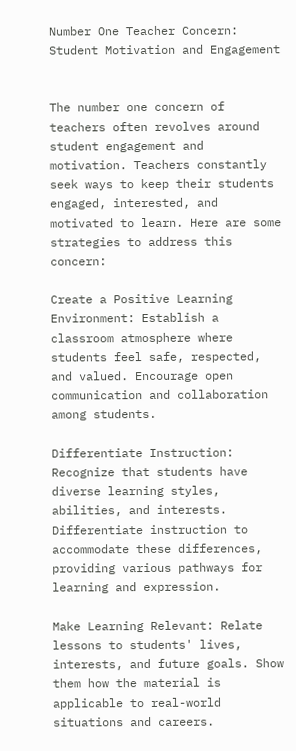Number One Teacher Concern: Student Motivation and Engagement


The number one concern of teachers often revolves around student engagement and motivation. Teachers constantly seek ways to keep their students engaged, interested, and motivated to learn. Here are some strategies to address this concern:

Create a Positive Learning Environment: Establish a classroom atmosphere where students feel safe, respected, and valued. Encourage open communication and collaboration among students.

Differentiate Instruction: Recognize that students have diverse learning styles, abilities, and interests. Differentiate instruction to accommodate these differences, providing various pathways for learning and expression.

Make Learning Relevant: Relate lessons to students' lives, interests, and future goals. Show them how the material is applicable to real-world situations and careers.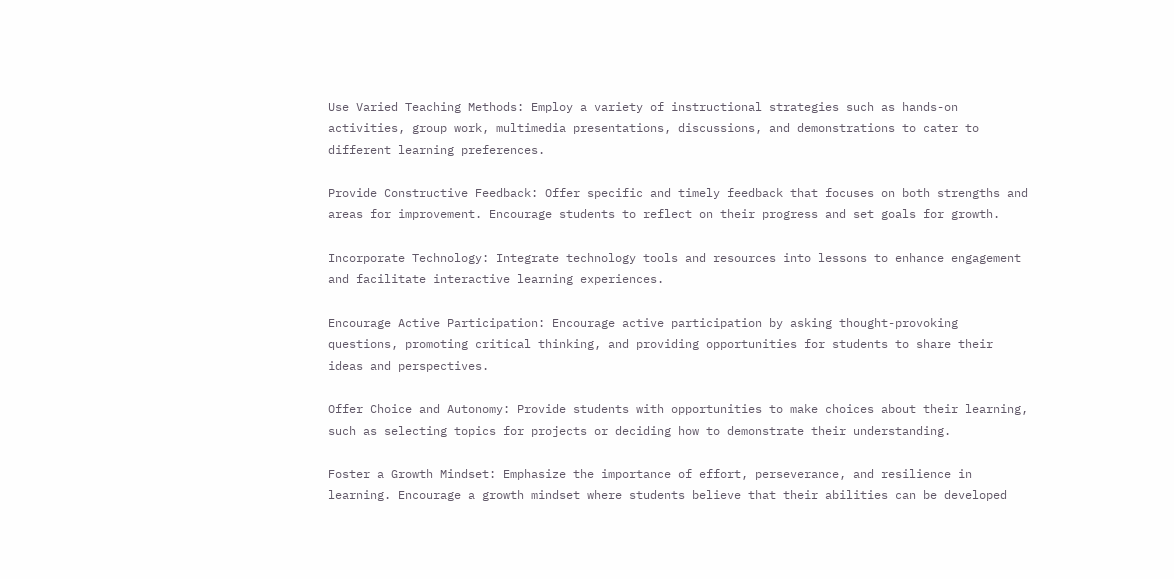Use Varied Teaching Methods: Employ a variety of instructional strategies such as hands-on activities, group work, multimedia presentations, discussions, and demonstrations to cater to different learning preferences.

Provide Constructive Feedback: Offer specific and timely feedback that focuses on both strengths and areas for improvement. Encourage students to reflect on their progress and set goals for growth.

Incorporate Technology: Integrate technology tools and resources into lessons to enhance engagement and facilitate interactive learning experiences.

Encourage Active Participation: Encourage active participation by asking thought-provoking questions, promoting critical thinking, and providing opportunities for students to share their ideas and perspectives.

Offer Choice and Autonomy: Provide students with opportunities to make choices about their learning, such as selecting topics for projects or deciding how to demonstrate their understanding.

Foster a Growth Mindset: Emphasize the importance of effort, perseverance, and resilience in learning. Encourage a growth mindset where students believe that their abilities can be developed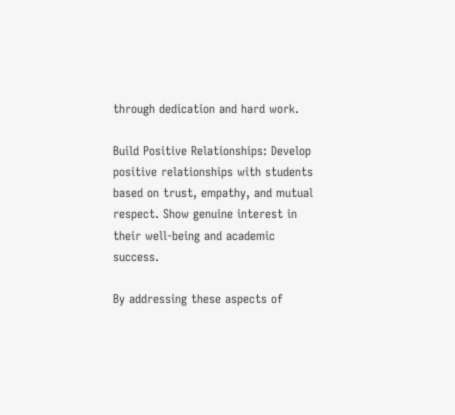through dedication and hard work.

Build Positive Relationships: Develop positive relationships with students based on trust, empathy, and mutual respect. Show genuine interest in their well-being and academic success.

By addressing these aspects of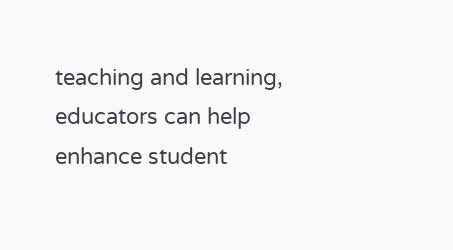teaching and learning, educators can help enhance student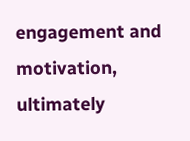engagement and motivation, ultimately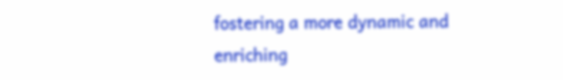fostering a more dynamic and enriching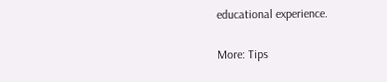educational experience.

More: Tips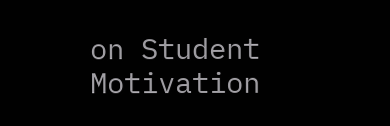on Student Motivation